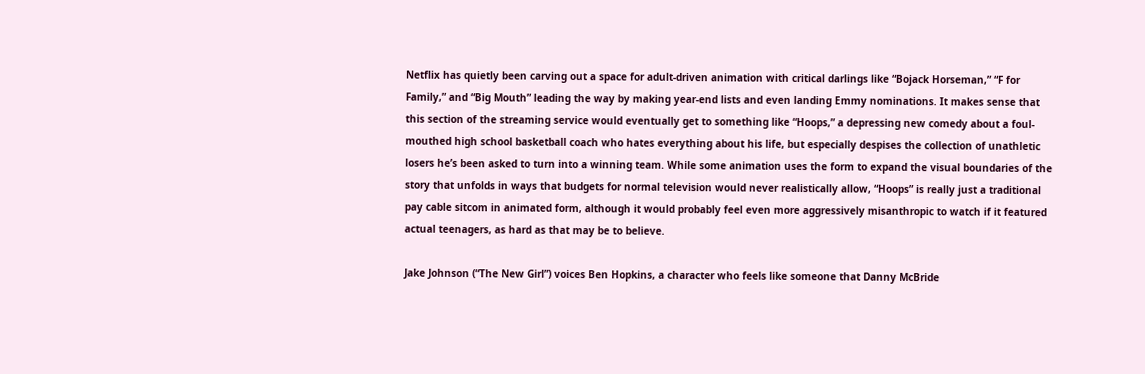Netflix has quietly been carving out a space for adult-driven animation with critical darlings like “Bojack Horseman,” “F for Family,” and “Big Mouth” leading the way by making year-end lists and even landing Emmy nominations. It makes sense that this section of the streaming service would eventually get to something like “Hoops,” a depressing new comedy about a foul-mouthed high school basketball coach who hates everything about his life, but especially despises the collection of unathletic losers he’s been asked to turn into a winning team. While some animation uses the form to expand the visual boundaries of the story that unfolds in ways that budgets for normal television would never realistically allow, “Hoops” is really just a traditional pay cable sitcom in animated form, although it would probably feel even more aggressively misanthropic to watch if it featured actual teenagers, as hard as that may be to believe.

Jake Johnson (“The New Girl”) voices Ben Hopkins, a character who feels like someone that Danny McBride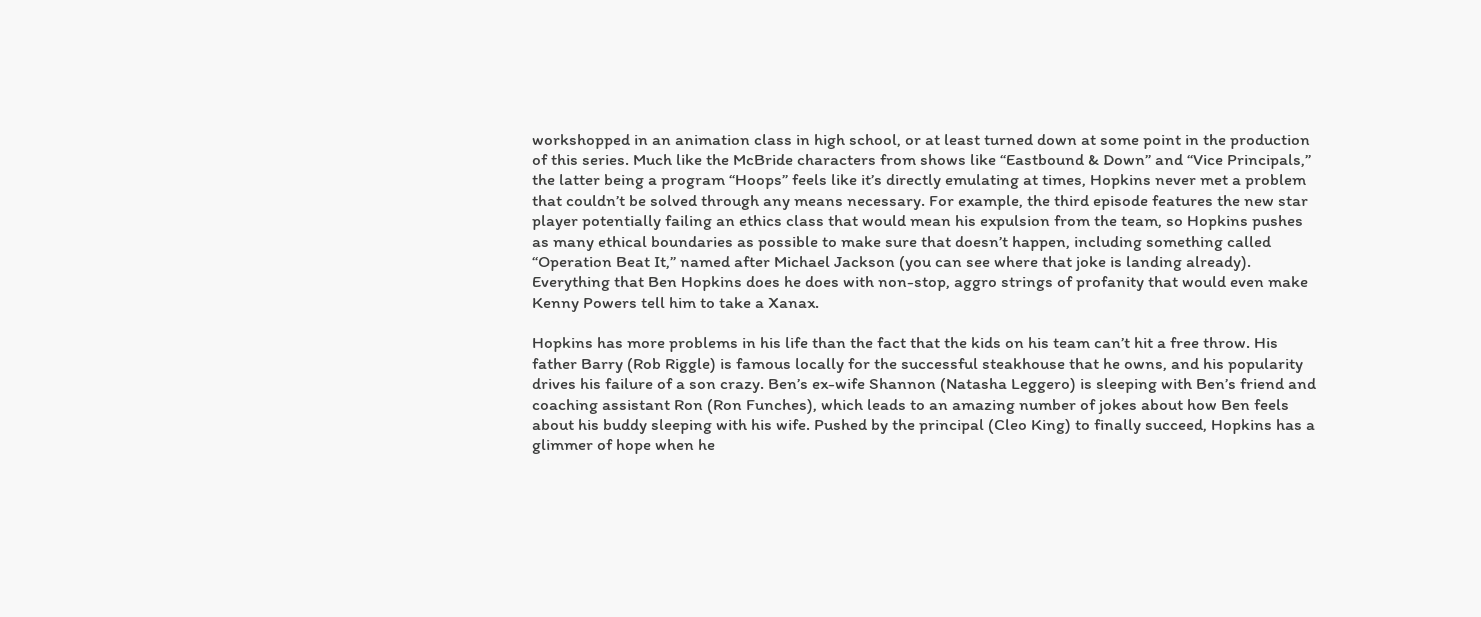workshopped in an animation class in high school, or at least turned down at some point in the production of this series. Much like the McBride characters from shows like “Eastbound & Down” and “Vice Principals,” the latter being a program “Hoops” feels like it’s directly emulating at times, Hopkins never met a problem that couldn’t be solved through any means necessary. For example, the third episode features the new star player potentially failing an ethics class that would mean his expulsion from the team, so Hopkins pushes as many ethical boundaries as possible to make sure that doesn’t happen, including something called “Operation Beat It,” named after Michael Jackson (you can see where that joke is landing already). Everything that Ben Hopkins does he does with non-stop, aggro strings of profanity that would even make Kenny Powers tell him to take a Xanax.

Hopkins has more problems in his life than the fact that the kids on his team can’t hit a free throw. His father Barry (Rob Riggle) is famous locally for the successful steakhouse that he owns, and his popularity drives his failure of a son crazy. Ben’s ex-wife Shannon (Natasha Leggero) is sleeping with Ben’s friend and coaching assistant Ron (Ron Funches), which leads to an amazing number of jokes about how Ben feels about his buddy sleeping with his wife. Pushed by the principal (Cleo King) to finally succeed, Hopkins has a glimmer of hope when he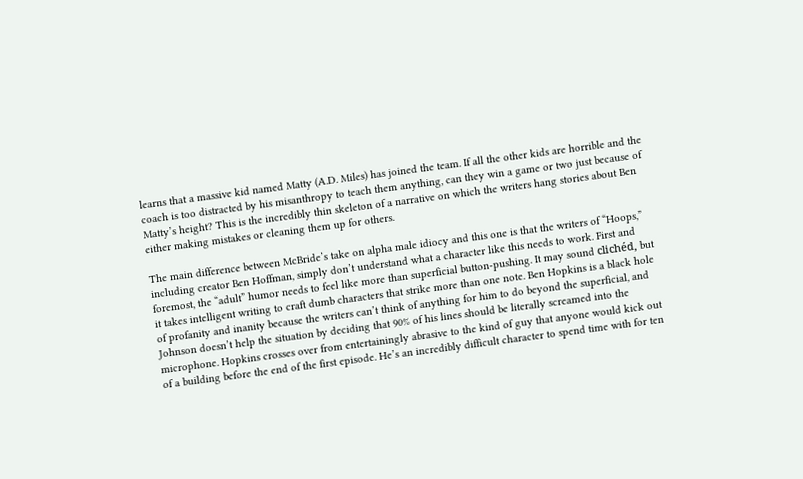learns that a massive kid named Matty (A.D. Miles) has joined the team. If all the other kids are horrible and the coach is too distracted by his misanthropy to teach them anything, can they win a game or two just because of Matty’s height? This is the incredibly thin skeleton of a narrative on which the writers hang stories about Ben either making mistakes or cleaning them up for others.

The main difference between McBride’s take on alpha male idiocy and this one is that the writers of “Hoops,” including creator Ben Hoffman, simply don’t understand what a character like this needs to work. First and foremost, the “adult” humor needs to feel like more than superficial button-pushing. It may sound clichéd, but it takes intelligent writing to craft dumb characters that strike more than one note. Ben Hopkins is a black hole of profanity and inanity because the writers can’t think of anything for him to do beyond the superficial, and Johnson doesn’t help the situation by deciding that 90% of his lines should be literally screamed into the microphone. Hopkins crosses over from entertainingly abrasive to the kind of guy that anyone would kick out of a building before the end of the first episode. He’s an incredibly difficult character to spend time with for ten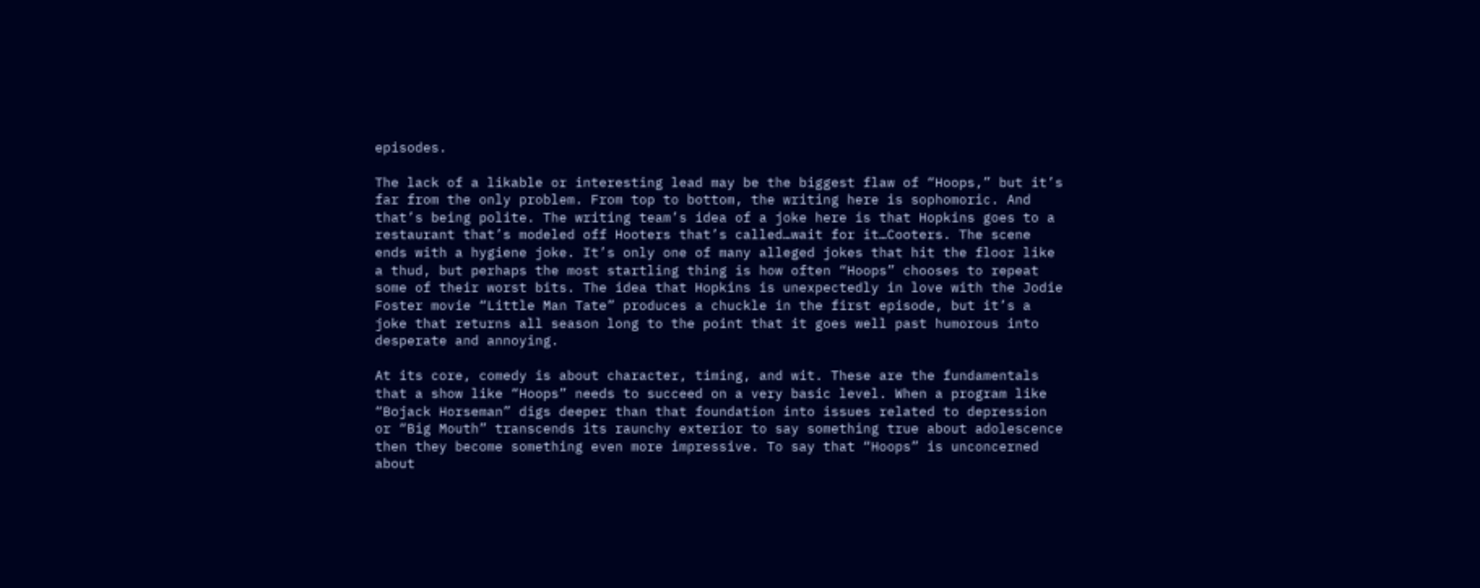episodes.

The lack of a likable or interesting lead may be the biggest flaw of “Hoops,” but it’s far from the only problem. From top to bottom, the writing here is sophomoric. And that’s being polite. The writing team’s idea of a joke here is that Hopkins goes to a restaurant that’s modeled off Hooters that’s called…wait for it…Cooters. The scene ends with a hygiene joke. It’s only one of many alleged jokes that hit the floor like a thud, but perhaps the most startling thing is how often “Hoops” chooses to repeat some of their worst bits. The idea that Hopkins is unexpectedly in love with the Jodie Foster movie “Little Man Tate” produces a chuckle in the first episode, but it’s a joke that returns all season long to the point that it goes well past humorous into desperate and annoying.

At its core, comedy is about character, timing, and wit. These are the fundamentals that a show like “Hoops” needs to succeed on a very basic level. When a program like “Bojack Horseman” digs deeper than that foundation into issues related to depression or “Big Mouth” transcends its raunchy exterior to say something true about adolescence then they become something even more impressive. To say that “Hoops” is unconcerned about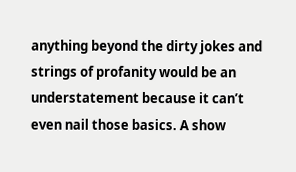anything beyond the dirty jokes and strings of profanity would be an understatement because it can’t even nail those basics. A show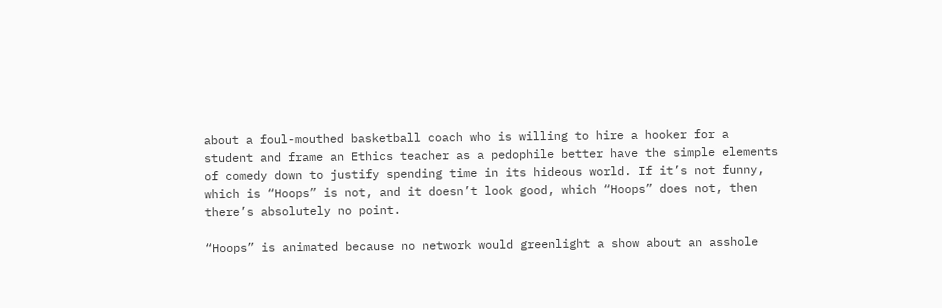about a foul-mouthed basketball coach who is willing to hire a hooker for a student and frame an Ethics teacher as a pedophile better have the simple elements of comedy down to justify spending time in its hideous world. If it’s not funny, which is “Hoops” is not, and it doesn’t look good, which “Hoops” does not, then there’s absolutely no point.

“Hoops” is animated because no network would greenlight a show about an asshole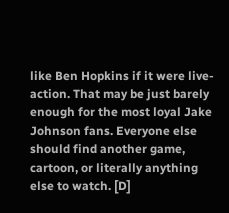like Ben Hopkins if it were live-action. That may be just barely enough for the most loyal Jake Johnson fans. Everyone else should find another game, cartoon, or literally anything else to watch. [D]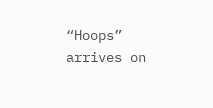“Hoops” arrives on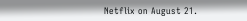Netflix on August 21.